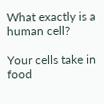What exactly is a human cell?

Your cells take in food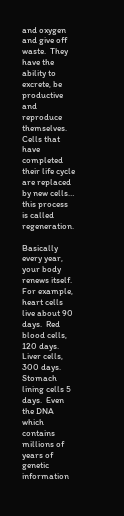and oxygen and give off waste.  They have the ability to excrete, be productive and reproduce themselves.  Cells that have completed their life cycle are replaced by new cells… this process is called regeneration.

Basically every year, your body renews itself.  For example, heart cells live about 90 days.  Red blood cells, 120 days.  Liver cells, 300 days.  Stomach lining cells 5 days.  Even the DNA which contains millions of years of genetic information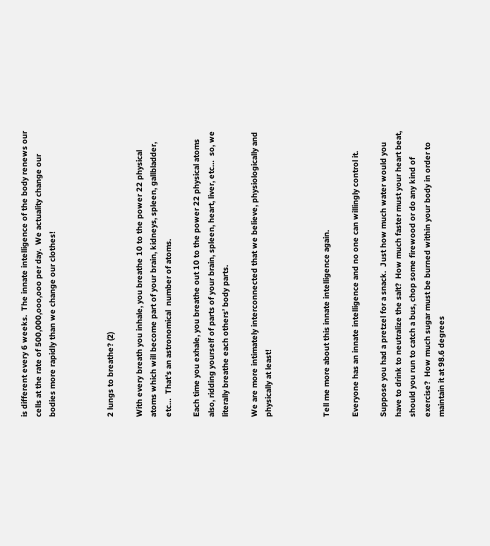is different every 6 weeks.  The innate intelligence of the body renews our cells at the rate of 500,000,ooo,ooo per day.  We actuality change our bodies more rapidly than we change our clothes!



2 lungs to breathe? (2)

With every breath you inhale, you breathe 10 to the power 22 physical atoms which will become part of your brain, kidneys, spleen, gallbladder, etc…  That’s an astronomical  number of atoms.

Each time you exhale, you breathe out 10 to the power 22 physical atoms also, ridding yourself of parts of your brain, spleen, heart, liver, etc…  so, we literally breathe each others’ body parts.

We are more intimately interconnected that we believe, physiologically and physically at least!



Tell me more about this innate intelligence again.

Everyone has an innate intelligence and no one can willingly control it.

Suppose you had a pretzel for a snack.  Just how much water would you have to drink to neutralize the salt?  How much faster must your heart beat, should you run to catch a bus, chop some firewood or do any kind of exercise?  How much sugar must be burned within your body in order to maintain it at 98.6 degrees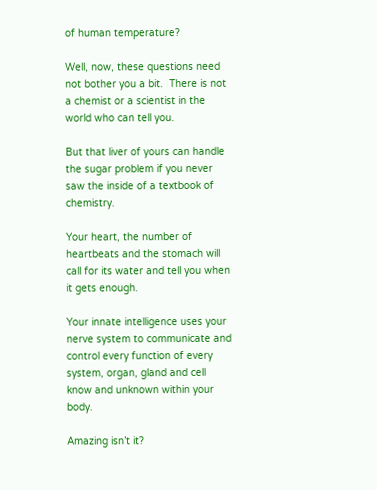of human temperature?

Well, now, these questions need not bother you a bit.  There is not a chemist or a scientist in the world who can tell you.

But that liver of yours can handle the sugar problem if you never saw the inside of a textbook of chemistry.

Your heart, the number of heartbeats and the stomach will call for its water and tell you when it gets enough.

Your innate intelligence uses your nerve system to communicate and control every function of every system, organ, gland and cell know and unknown within your body.

Amazing isn’t it?